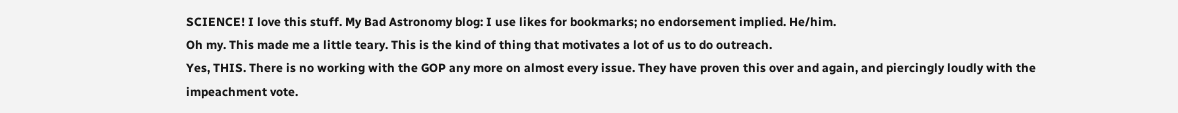SCIENCE! I love this stuff. My Bad Astronomy blog: I use likes for bookmarks; no endorsement implied. He/him.
Oh my. This made me a little teary. This is the kind of thing that motivates a lot of us to do outreach.
Yes, THIS. There is no working with the GOP any more on almost every issue. They have proven this over and again, and piercingly loudly with the impeachment vote.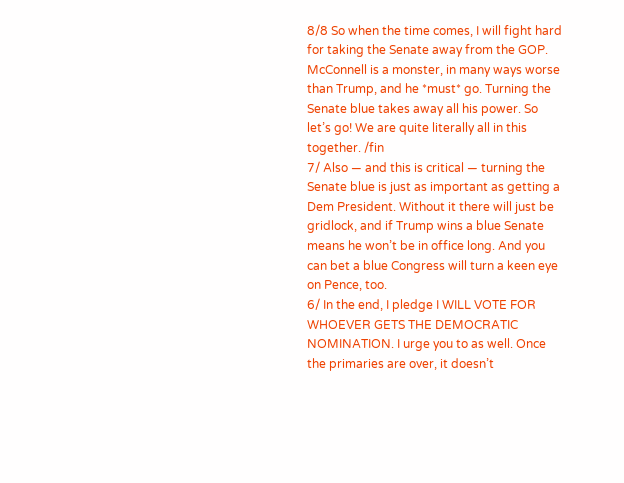8/8 So when the time comes, I will fight hard for taking the Senate away from the GOP. McConnell is a monster, in many ways worse than Trump, and he *must* go. Turning the Senate blue takes away all his power. So let’s go! We are quite literally all in this together. /fin
7/ Also — and this is critical — turning the Senate blue is just as important as getting a Dem President. Without it there will just be gridlock, and if Trump wins a blue Senate means he won’t be in office long. And you can bet a blue Congress will turn a keen eye on Pence, too.
6/ In the end, I pledge I WILL VOTE FOR WHOEVER GETS THE DEMOCRATIC NOMINATION. I urge you to as well. Once the primaries are over, it doesn’t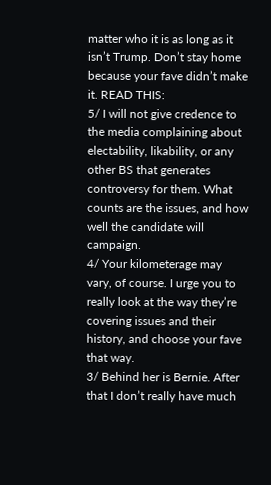matter who it is as long as it isn’t Trump. Don’t stay home because your fave didn’t make it. READ THIS:
5/ I will not give credence to the media complaining about electability, likability, or any other BS that generates controversy for them. What counts are the issues, and how well the candidate will campaign.
4/ Your kilometerage may vary, of course. I urge you to really look at the way they’re covering issues and their history, and choose your fave that way.
3/ Behind her is Bernie. After that I don’t really have much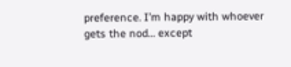preference. I’m happy with whoever gets the nod… except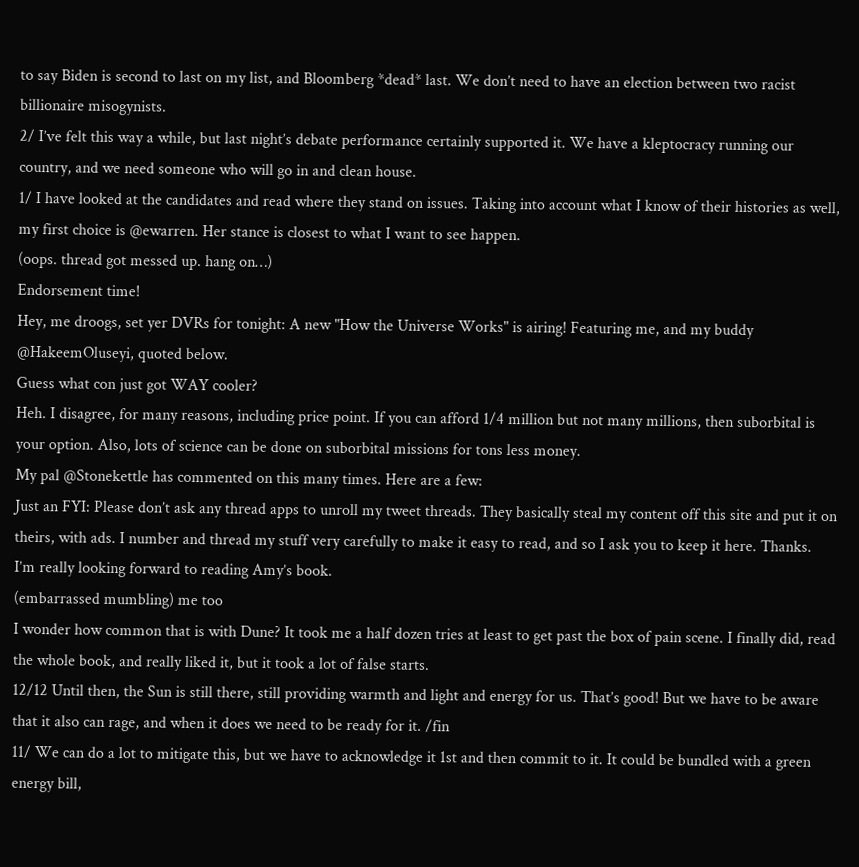to say Biden is second to last on my list, and Bloomberg *dead* last. We don’t need to have an election between two racist billionaire misogynists.
2/ I’ve felt this way a while, but last night’s debate performance certainly supported it. We have a kleptocracy running our country, and we need someone who will go in and clean house.
1/ I have looked at the candidates and read where they stand on issues. Taking into account what I know of their histories as well, my first choice is @ewarren. Her stance is closest to what I want to see happen.
(oops. thread got messed up. hang on…)
Endorsement time!
Hey, me droogs, set yer DVRs for tonight: A new "How the Universe Works" is airing! Featuring me, and my buddy @HakeemOluseyi, quoted below.
Guess what con just got WAY cooler?
Heh. I disagree, for many reasons, including price point. If you can afford 1/4 million but not many millions, then suborbital is your option. Also, lots of science can be done on suborbital missions for tons less money.
My pal @Stonekettle has commented on this many times. Here are a few:
Just an FYI: Please don’t ask any thread apps to unroll my tweet threads. They basically steal my content off this site and put it on theirs, with ads. I number and thread my stuff very carefully to make it easy to read, and so I ask you to keep it here. Thanks.
I’m really looking forward to reading Amy’s book.
(embarrassed mumbling) me too
I wonder how common that is with Dune? It took me a half dozen tries at least to get past the box of pain scene. I finally did, read the whole book, and really liked it, but it took a lot of false starts.
12/12 Until then, the Sun is still there, still providing warmth and light and energy for us. That’s good! But we have to be aware that it also can rage, and when it does we need to be ready for it. /fin
11/ We can do a lot to mitigate this, but we have to acknowledge it 1st and then commit to it. It could be bundled with a green energy bill,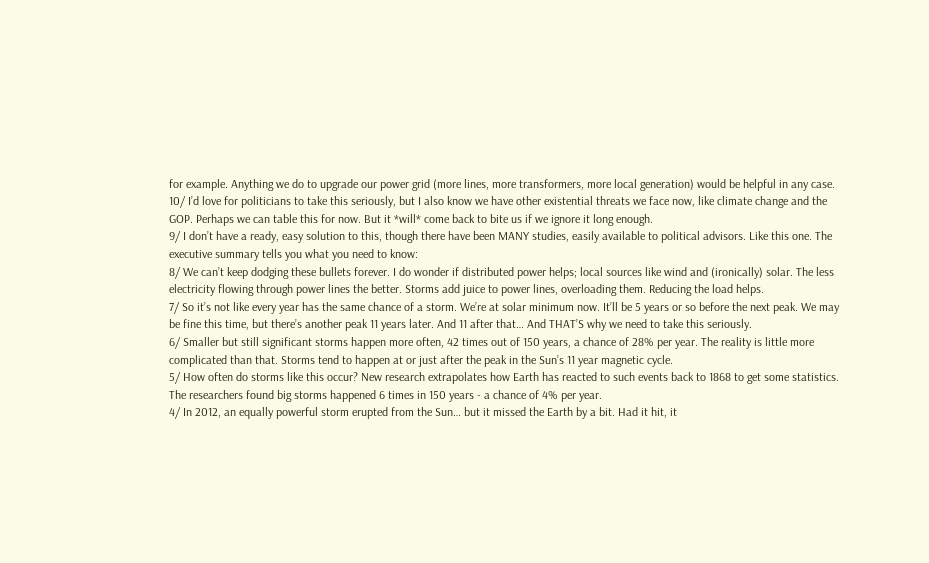for example. Anything we do to upgrade our power grid (more lines, more transformers, more local generation) would be helpful in any case.
10/ I’d love for politicians to take this seriously, but I also know we have other existential threats we face now, like climate change and the GOP. Perhaps we can table this for now. But it *will* come back to bite us if we ignore it long enough.
9/ I don’t have a ready, easy solution to this, though there have been MANY studies, easily available to political advisors. Like this one. The executive summary tells you what you need to know:
8/ We can’t keep dodging these bullets forever. I do wonder if distributed power helps; local sources like wind and (ironically) solar. The less electricity flowing through power lines the better. Storms add juice to power lines, overloading them. Reducing the load helps.
7/ So it’s not like every year has the same chance of a storm. We’re at solar minimum now. It’ll be 5 years or so before the next peak. We may be fine this time, but there’s another peak 11 years later. And 11 after that… And THAT’S why we need to take this seriously.
6/ Smaller but still significant storms happen more often, 42 times out of 150 years, a chance of 28% per year. The reality is little more complicated than that. Storms tend to happen at or just after the peak in the Sun’s 11 year magnetic cycle.
5/ How often do storms like this occur? New research extrapolates how Earth has reacted to such events back to 1868 to get some statistics. The researchers found big storms happened 6 times in 150 years - a chance of 4% per year.
4/ In 2012, an equally powerful storm erupted from the Sun… but it missed the Earth by a bit. Had it hit, it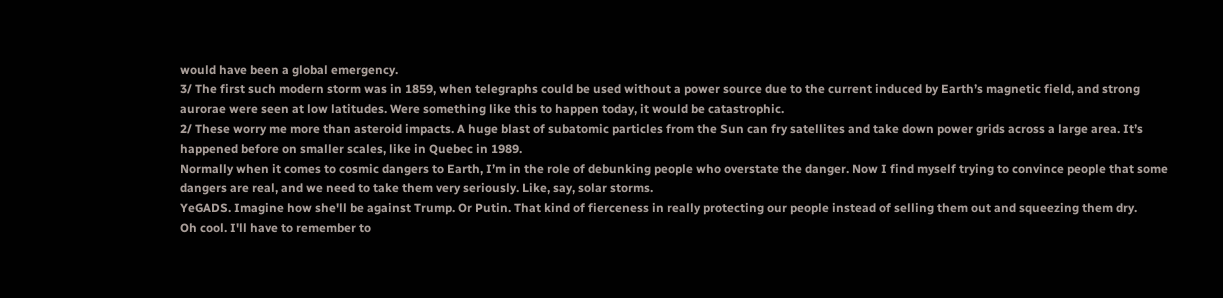would have been a global emergency.
3/ The first such modern storm was in 1859, when telegraphs could be used without a power source due to the current induced by Earth’s magnetic field, and strong aurorae were seen at low latitudes. Were something like this to happen today, it would be catastrophic.
2/ These worry me more than asteroid impacts. A huge blast of subatomic particles from the Sun can fry satellites and take down power grids across a large area. It’s happened before on smaller scales, like in Quebec in 1989.
Normally when it comes to cosmic dangers to Earth, I’m in the role of debunking people who overstate the danger. Now I find myself trying to convince people that some dangers are real, and we need to take them very seriously. Like, say, solar storms.
YeGADS. Imagine how she'll be against Trump. Or Putin. That kind of fierceness in really protecting our people instead of selling them out and squeezing them dry.
Oh cool. I'll have to remember to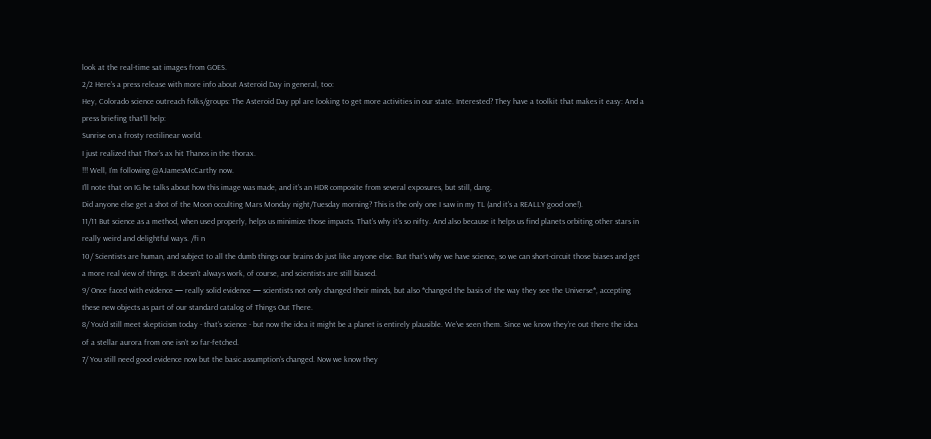look at the real-time sat images from GOES.
2/2 Here’s a press release with more info about Asteroid Day in general, too:
Hey, Colorado science outreach folks/groups: The Asteroid Day ppl are looking to get more activities in our state. Interested? They have a toolkit that makes it easy: And a press briefing that’ll help:
Sunrise on a frosty rectilinear world.
I just realized that Thor’s ax hit Thanos in the thorax.
!!! Well, I’m following @AJamesMcCarthy now.
I’ll note that on IG he talks about how this image was made, and it’s an HDR composite from several exposures, but still, dang.
Did anyone else get a shot of the Moon occulting Mars Monday night/Tuesday morning? This is the only one I saw in my TL (and it's a REALLY good one!).
11/11 But science as a method, when used properly, helps us minimize those impacts. That’s why it’s so nifty. And also because it helps us find planets orbiting other stars in really weird and delightful ways. /fi n
10/ Scientists are human, and subject to all the dumb things our brains do just like anyone else. But that’s why we have science, so we can short-circuit those biases and get a more real view of things. It doesn’t always work, of course, and scientists are still biased.
9/ Once faced with evidence — really solid evidence — scientists not only changed their minds, but also *changed the basis of the way they see the Universe*, accepting these new objects as part of our standard catalog of Things Out There.
8/ You’d still meet skepticism today - that’s science - but now the idea it might be a planet is entirely plausible. We’ve seen them. Since we know they’re out there the idea of a stellar aurora from one isn’t so far-fetched.
7/ You still need good evidence now but the basic assumption’s changed. Now we know they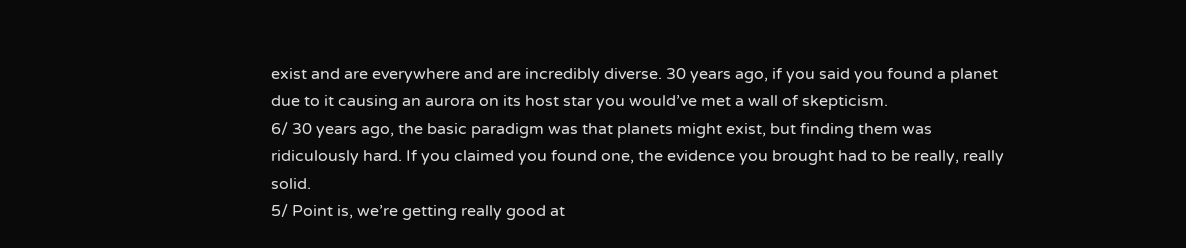exist and are everywhere and are incredibly diverse. 30 years ago, if you said you found a planet due to it causing an aurora on its host star you would’ve met a wall of skepticism.
6/ 30 years ago, the basic paradigm was that planets might exist, but finding them was ridiculously hard. If you claimed you found one, the evidence you brought had to be really, really solid.
5/ Point is, we’re getting really good at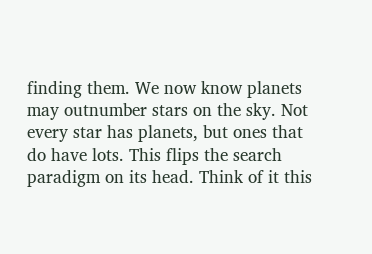finding them. We now know planets may outnumber stars on the sky. Not every star has planets, but ones that do have lots. This flips the search paradigm on its head. Think of it this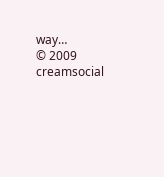way…
© 2009 creamsocial